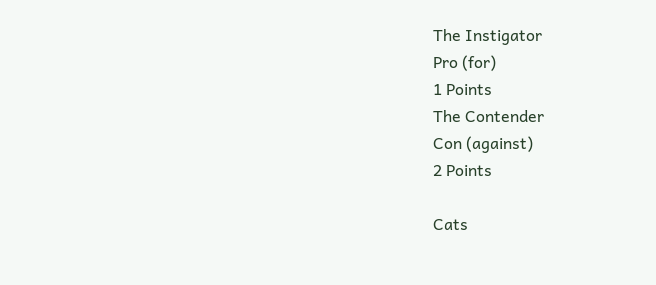The Instigator
Pro (for)
1 Points
The Contender
Con (against)
2 Points

Cats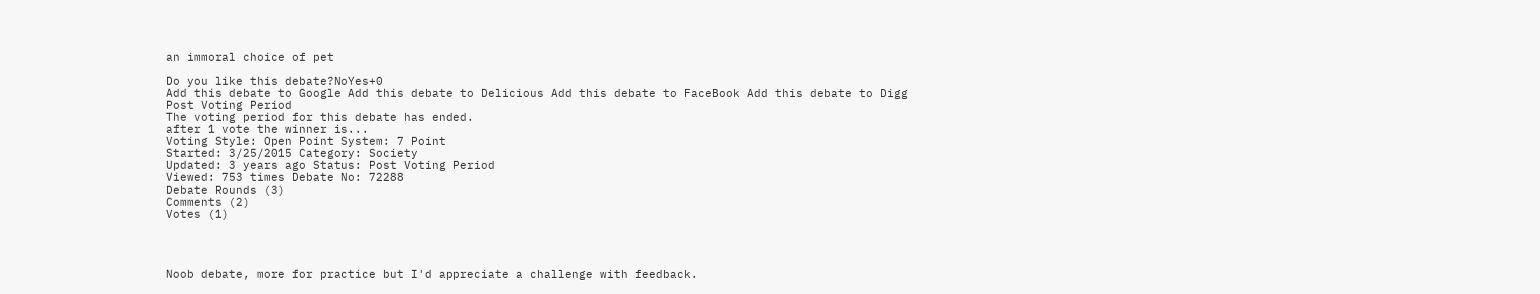an immoral choice of pet

Do you like this debate?NoYes+0
Add this debate to Google Add this debate to Delicious Add this debate to FaceBook Add this debate to Digg
Post Voting Period
The voting period for this debate has ended.
after 1 vote the winner is...
Voting Style: Open Point System: 7 Point
Started: 3/25/2015 Category: Society
Updated: 3 years ago Status: Post Voting Period
Viewed: 753 times Debate No: 72288
Debate Rounds (3)
Comments (2)
Votes (1)




Noob debate, more for practice but I'd appreciate a challenge with feedback.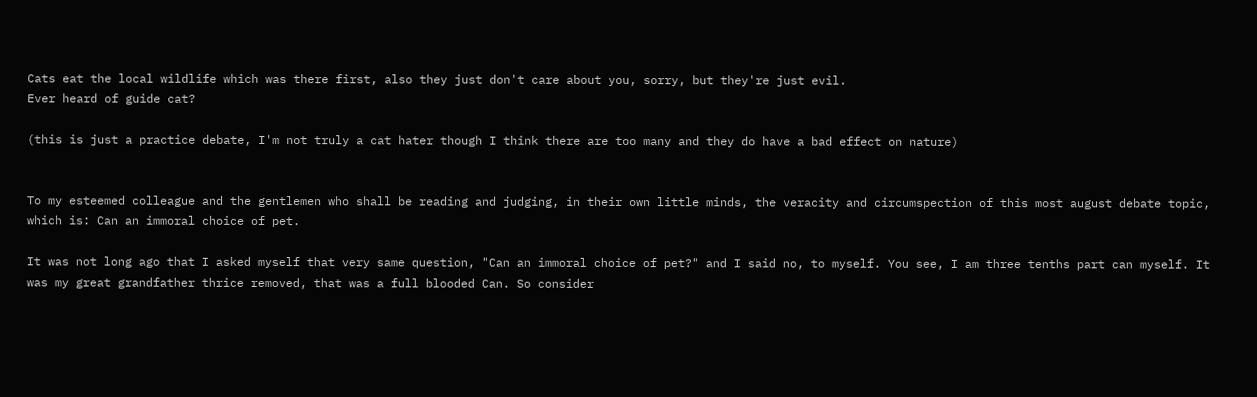Cats eat the local wildlife which was there first, also they just don't care about you, sorry, but they're just evil.
Ever heard of guide cat?

(this is just a practice debate, I'm not truly a cat hater though I think there are too many and they do have a bad effect on nature)


To my esteemed colleague and the gentlemen who shall be reading and judging, in their own little minds, the veracity and circumspection of this most august debate topic, which is: Can an immoral choice of pet.

It was not long ago that I asked myself that very same question, "Can an immoral choice of pet?" and I said no, to myself. You see, I am three tenths part can myself. It was my great grandfather thrice removed, that was a full blooded Can. So consider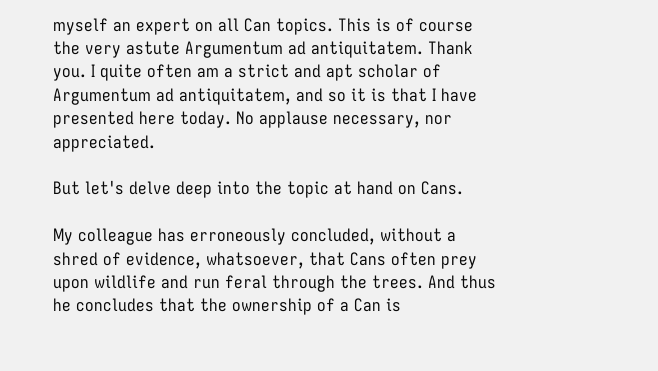myself an expert on all Can topics. This is of course the very astute Argumentum ad antiquitatem. Thank you. I quite often am a strict and apt scholar of Argumentum ad antiquitatem, and so it is that I have presented here today. No applause necessary, nor appreciated.

But let's delve deep into the topic at hand on Cans.

My colleague has erroneously concluded, without a shred of evidence, whatsoever, that Cans often prey upon wildlife and run feral through the trees. And thus he concludes that the ownership of a Can is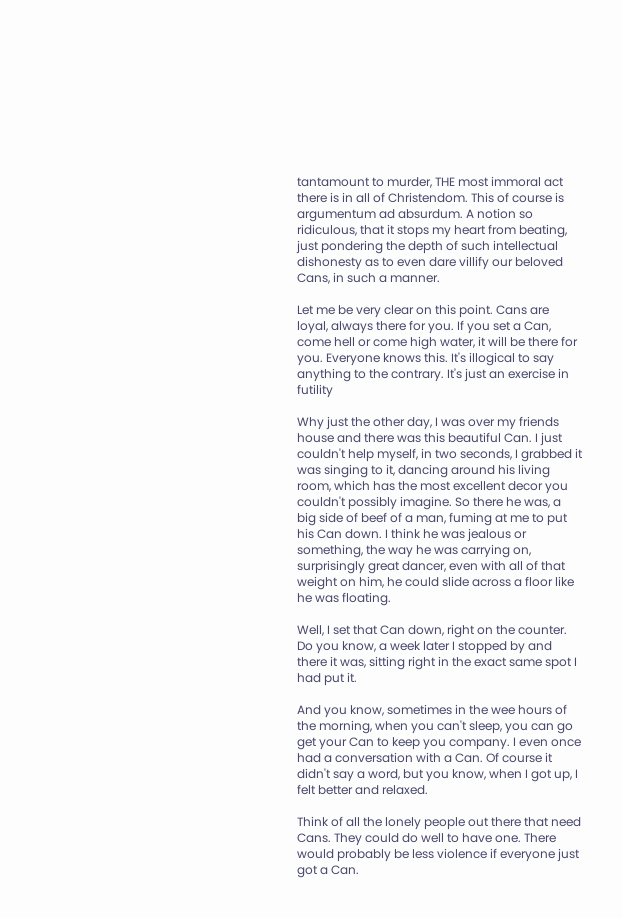tantamount to murder, THE most immoral act there is in all of Christendom. This of course is argumentum ad absurdum. A notion so ridiculous, that it stops my heart from beating, just pondering the depth of such intellectual dishonesty as to even dare villify our beloved Cans, in such a manner.

Let me be very clear on this point. Cans are loyal, always there for you. If you set a Can, come hell or come high water, it will be there for you. Everyone knows this. It's illogical to say anything to the contrary. It's just an exercise in futility

Why just the other day, I was over my friends house and there was this beautiful Can. I just couldn't help myself, in two seconds, I grabbed it was singing to it, dancing around his living room, which has the most excellent decor you couldn't possibly imagine. So there he was, a big side of beef of a man, fuming at me to put his Can down. I think he was jealous or something, the way he was carrying on, surprisingly great dancer, even with all of that weight on him, he could slide across a floor like he was floating.

Well, I set that Can down, right on the counter. Do you know, a week later I stopped by and there it was, sitting right in the exact same spot I had put it.

And you know, sometimes in the wee hours of the morning, when you can't sleep, you can go get your Can to keep you company. I even once had a conversation with a Can. Of course it didn't say a word, but you know, when I got up, I felt better and relaxed.

Think of all the lonely people out there that need Cans. They could do well to have one. There would probably be less violence if everyone just got a Can.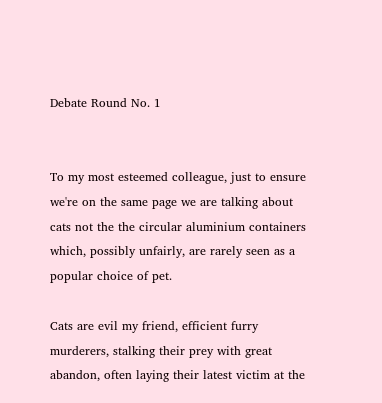Debate Round No. 1


To my most esteemed colleague, just to ensure we're on the same page we are talking about cats not the the circular aluminium containers which, possibly unfairly, are rarely seen as a popular choice of pet.

Cats are evil my friend, efficient furry murderers, stalking their prey with great abandon, often laying their latest victim at the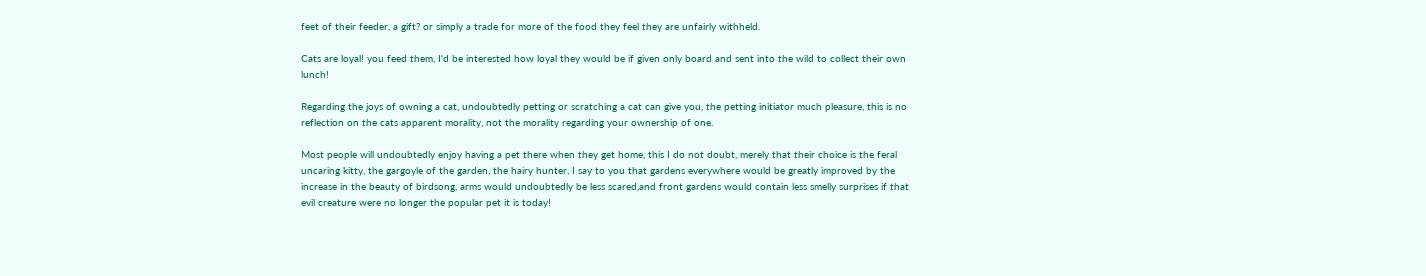feet of their feeder, a gift? or simply a trade for more of the food they feel they are unfairly withheld.

Cats are loyal! you feed them, I'd be interested how loyal they would be if given only board and sent into the wild to collect their own lunch!

Regarding the joys of owning a cat, undoubtedly petting or scratching a cat can give you, the petting initiator much pleasure, this is no reflection on the cats apparent morality, not the morality regarding your ownership of one.

Most people will undoubtedly enjoy having a pet there when they get home, this I do not doubt, merely that their choice is the feral uncaring kitty, the gargoyle of the garden, the hairy hunter, I say to you that gardens everywhere would be greatly improved by the increase in the beauty of birdsong, arms would undoubtedly be less scared,and front gardens would contain less smelly surprises if that evil creature were no longer the popular pet it is today!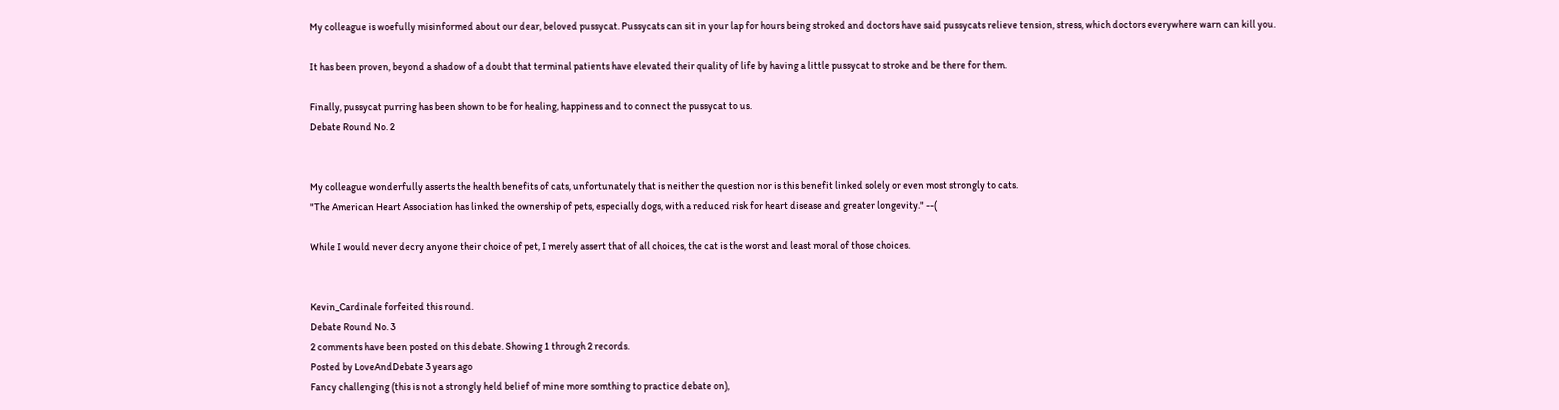My colleague is woefully misinformed about our dear, beloved pussycat. Pussycats can sit in your lap for hours being stroked and doctors have said pussycats relieve tension, stress, which doctors everywhere warn can kill you.

It has been proven, beyond a shadow of a doubt that terminal patients have elevated their quality of life by having a little pussycat to stroke and be there for them.

Finally, pussycat purring has been shown to be for healing, happiness and to connect the pussycat to us.
Debate Round No. 2


My colleague wonderfully asserts the health benefits of cats, unfortunately that is neither the question nor is this benefit linked solely or even most strongly to cats.
"The American Heart Association has linked the ownership of pets, especially dogs, with a reduced risk for heart disease and greater longevity." --(

While I would never decry anyone their choice of pet, I merely assert that of all choices, the cat is the worst and least moral of those choices.


Kevin_Cardinale forfeited this round.
Debate Round No. 3
2 comments have been posted on this debate. Showing 1 through 2 records.
Posted by LoveAndDebate 3 years ago
Fancy challenging (this is not a strongly held belief of mine more somthing to practice debate on),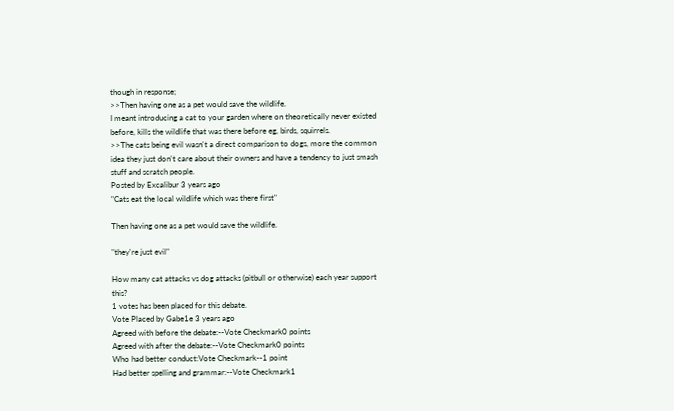though in response;
>>Then having one as a pet would save the wildlife.
I meant introducing a cat to your garden where on theoretically never existed before, kills the wildlife that was there before eg, birds, squirrels.
>>The cats being evil wasn't a direct comparison to dogs, more the common idea they just don't care about their owners and have a tendency to just smash stuff and scratch people.
Posted by Excalibur 3 years ago
"Cats eat the local wildlife which was there first"

Then having one as a pet would save the wildlife.

"they're just evil"

How many cat attacks vs dog attacks (pitbull or otherwise) each year support this?
1 votes has been placed for this debate.
Vote Placed by Gabe1e 3 years ago
Agreed with before the debate:--Vote Checkmark0 points
Agreed with after the debate:--Vote Checkmark0 points
Who had better conduct:Vote Checkmark--1 point
Had better spelling and grammar:--Vote Checkmark1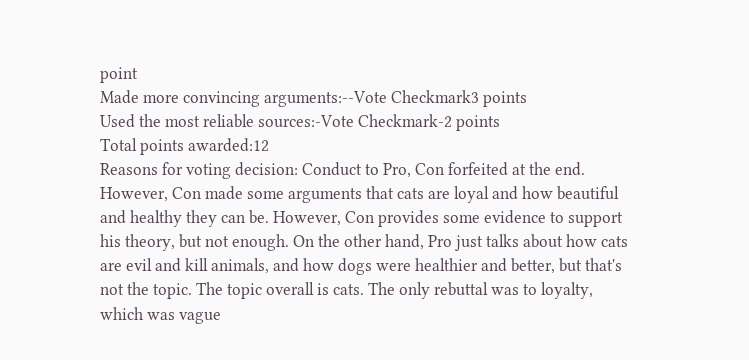point
Made more convincing arguments:--Vote Checkmark3 points
Used the most reliable sources:-Vote Checkmark-2 points
Total points awarded:12
Reasons for voting decision: Conduct to Pro, Con forfeited at the end. However, Con made some arguments that cats are loyal and how beautiful and healthy they can be. However, Con provides some evidence to support his theory, but not enough. On the other hand, Pro just talks about how cats are evil and kill animals, and how dogs were healthier and better, but that's not the topic. The topic overall is cats. The only rebuttal was to loyalty, which was vague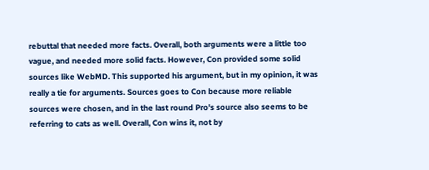rebuttal that needed more facts. Overall, both arguments were a little too vague, and needed more solid facts. However, Con provided some solid sources like WebMD. This supported his argument, but in my opinion, it was really a tie for arguments. Sources goes to Con because more reliable sources were chosen, and in the last round Pro's source also seems to be referring to cats as well. Overall, Con wins it, not by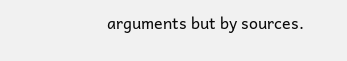arguments but by sources.